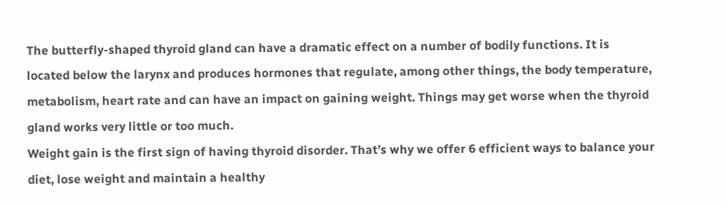The butterfly-shaped thyroid gland can have a dramatic effect on a number of bodily functions. It is located below the larynx and produces hormones that regulate, among other things, the body temperature, metabolism, heart rate and can have an impact on gaining weight. Things may get worse when the thyroid gland works very little or too much.
Weight gain is the first sign of having thyroid disorder. That’s why we offer 6 efficient ways to balance your diet, lose weight and maintain a healthy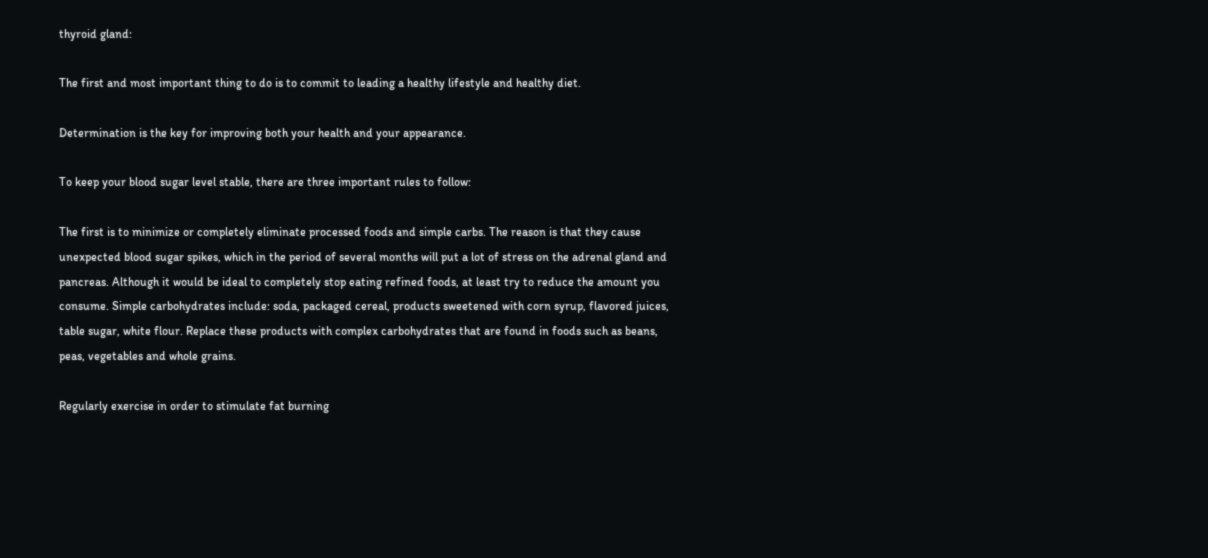thyroid gland:

The first and most important thing to do is to commit to leading a healthy lifestyle and healthy diet.

Determination is the key for improving both your health and your appearance.

To keep your blood sugar level stable, there are three important rules to follow:

The first is to minimize or completely eliminate processed foods and simple carbs. The reason is that they cause unexpected blood sugar spikes, which in the period of several months will put a lot of stress on the adrenal gland and pancreas. Although it would be ideal to completely stop eating refined foods, at least try to reduce the amount you consume. Simple carbohydrates include: soda, packaged cereal, products sweetened with corn syrup, flavored juices, table sugar, white flour. Replace these products with complex carbohydrates that are found in foods such as beans, peas, vegetables and whole grains.

Regularly exercise in order to stimulate fat burning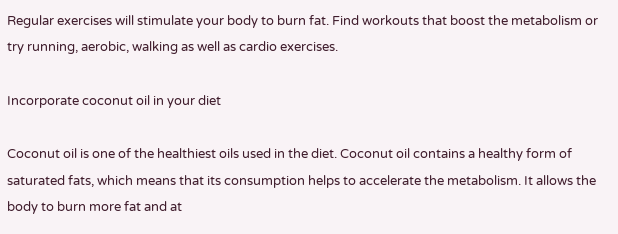Regular exercises will stimulate your body to burn fat. Find workouts that boost the metabolism or try running, aerobic, walking as well as cardio exercises.

Incorporate coconut oil in your diet

Coconut oil is one of the healthiest oils used in the diet. Coconut oil contains a healthy form of saturated fats, which means that its consumption helps to accelerate the metabolism. It allows the body to burn more fat and at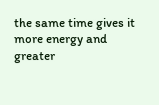the same time gives it more energy and greater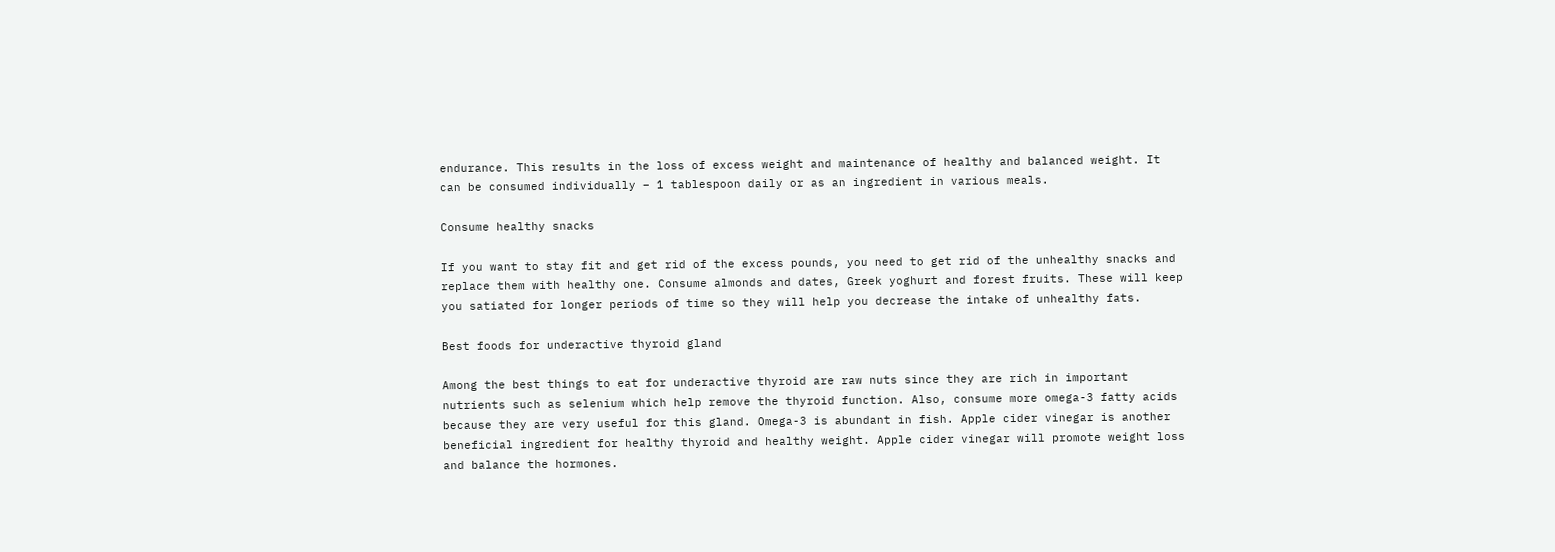endurance. This results in the loss of excess weight and maintenance of healthy and balanced weight. It can be consumed individually – 1 tablespoon daily or as an ingredient in various meals.

Consume healthy snacks

If you want to stay fit and get rid of the excess pounds, you need to get rid of the unhealthy snacks and replace them with healthy one. Consume almonds and dates, Greek yoghurt and forest fruits. These will keep you satiated for longer periods of time so they will help you decrease the intake of unhealthy fats.

Best foods for underactive thyroid gland

Among the best things to eat for underactive thyroid are raw nuts since they are rich in important nutrients such as selenium which help remove the thyroid function. Also, consume more omega-3 fatty acids because they are very useful for this gland. Omega-3 is abundant in fish. Apple cider vinegar is another beneficial ingredient for healthy thyroid and healthy weight. Apple cider vinegar will promote weight loss and balance the hormones.